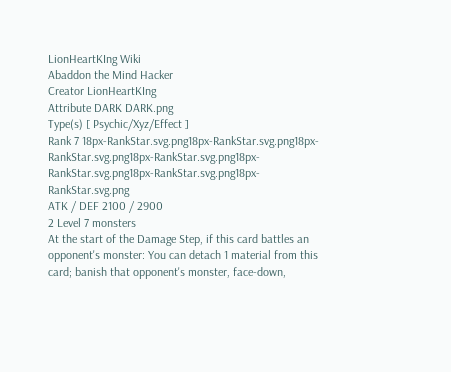LionHeartKIng Wiki
Abaddon the Mind Hacker
Creator LionHeartKIng
Attribute DARK DARK.png
Type(s) [ Psychic/Xyz/Effect ]
Rank 7 18px-RankStar.svg.png18px-RankStar.svg.png18px-RankStar.svg.png18px-RankStar.svg.png18px-RankStar.svg.png18px-RankStar.svg.png18px-RankStar.svg.png
ATK / DEF 2100 / 2900
2 Level 7 monsters
At the start of the Damage Step, if this card battles an opponent's monster: You can detach 1 material from this card; banish that opponent's monster, face-down,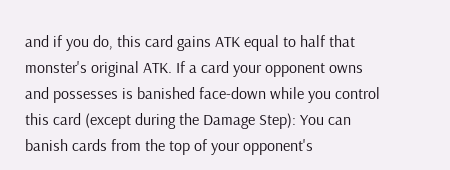and if you do, this card gains ATK equal to half that monster's original ATK. If a card your opponent owns and possesses is banished face-down while you control this card (except during the Damage Step): You can banish cards from the top of your opponent's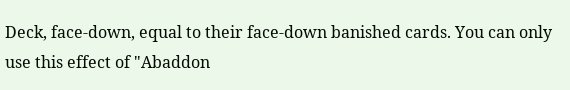Deck, face-down, equal to their face-down banished cards. You can only use this effect of "Abaddon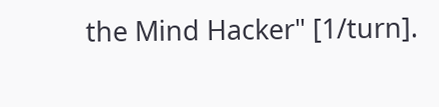the Mind Hacker" [1/turn].